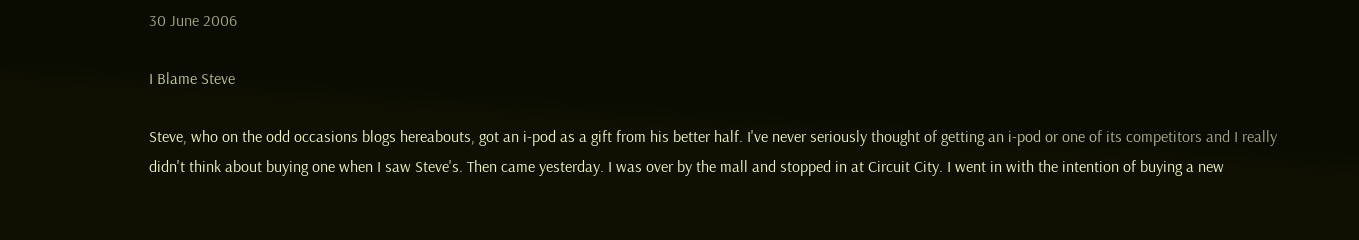30 June 2006

I Blame Steve

Steve, who on the odd occasions blogs hereabouts, got an i-pod as a gift from his better half. I've never seriously thought of getting an i-pod or one of its competitors and I really didn't think about buying one when I saw Steve's. Then came yesterday. I was over by the mall and stopped in at Circuit City. I went in with the intention of buying a new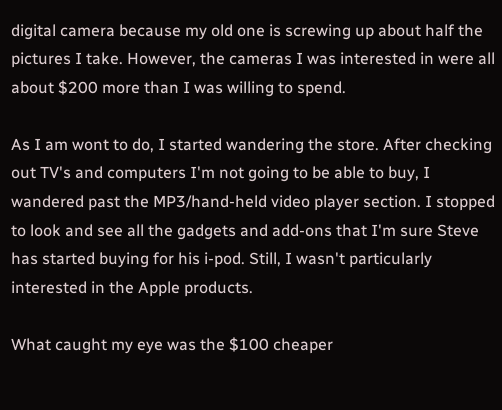digital camera because my old one is screwing up about half the pictures I take. However, the cameras I was interested in were all about $200 more than I was willing to spend.

As I am wont to do, I started wandering the store. After checking out TV's and computers I'm not going to be able to buy, I wandered past the MP3/hand-held video player section. I stopped to look and see all the gadgets and add-ons that I'm sure Steve has started buying for his i-pod. Still, I wasn't particularly interested in the Apple products.

What caught my eye was the $100 cheaper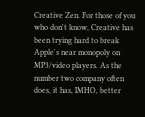Creative Zen. For those of you who don't know, Creative has been trying hard to break Apple's near monopoly on MP3/video players. As the number two company often does, it has, IMHO, better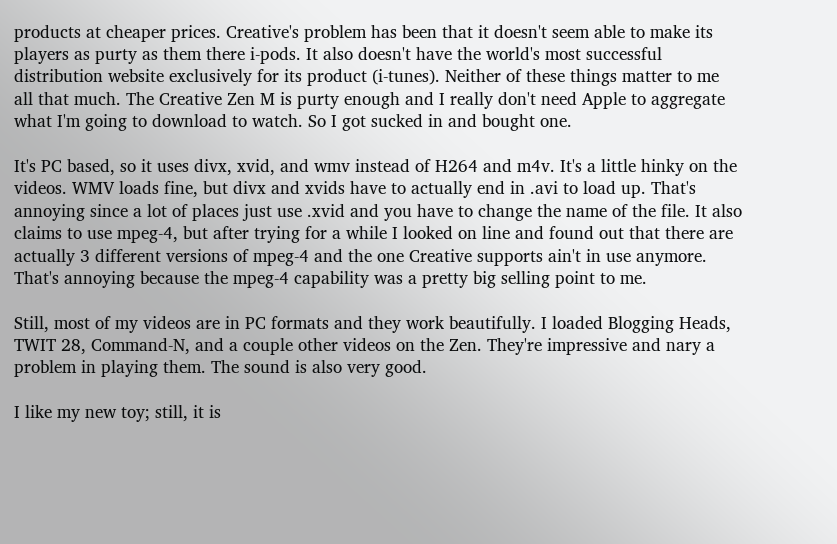products at cheaper prices. Creative's problem has been that it doesn't seem able to make its players as purty as them there i-pods. It also doesn't have the world's most successful distribution website exclusively for its product (i-tunes). Neither of these things matter to me all that much. The Creative Zen M is purty enough and I really don't need Apple to aggregate what I'm going to download to watch. So I got sucked in and bought one.

It's PC based, so it uses divx, xvid, and wmv instead of H264 and m4v. It's a little hinky on the videos. WMV loads fine, but divx and xvids have to actually end in .avi to load up. That's annoying since a lot of places just use .xvid and you have to change the name of the file. It also claims to use mpeg-4, but after trying for a while I looked on line and found out that there are actually 3 different versions of mpeg-4 and the one Creative supports ain't in use anymore. That's annoying because the mpeg-4 capability was a pretty big selling point to me.

Still, most of my videos are in PC formats and they work beautifully. I loaded Blogging Heads, TWIT 28, Command-N, and a couple other videos on the Zen. They're impressive and nary a problem in playing them. The sound is also very good.

I like my new toy; still, it is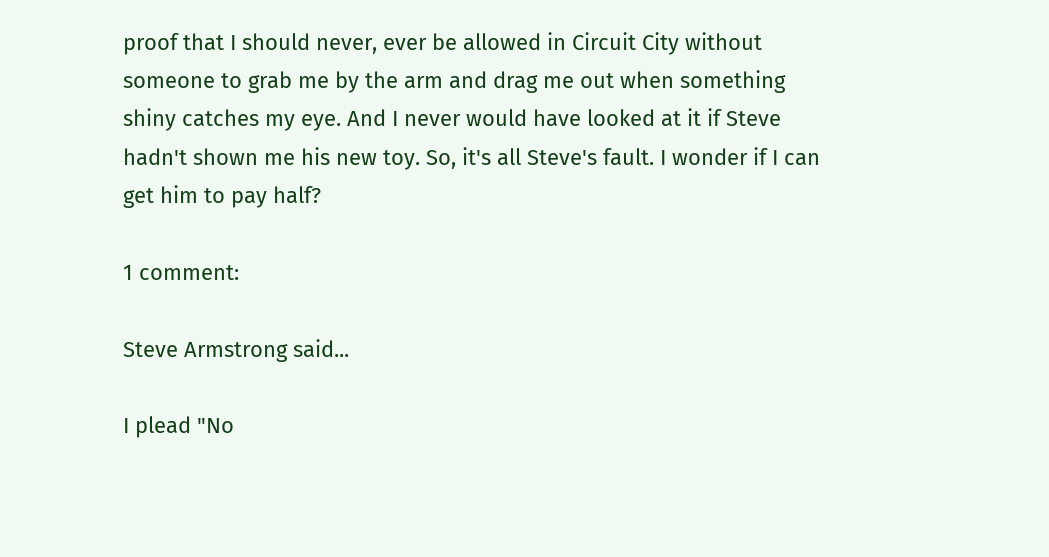proof that I should never, ever be allowed in Circuit City without someone to grab me by the arm and drag me out when something shiny catches my eye. And I never would have looked at it if Steve hadn't shown me his new toy. So, it's all Steve's fault. I wonder if I can get him to pay half?

1 comment:

Steve Armstrong said...

I plead "No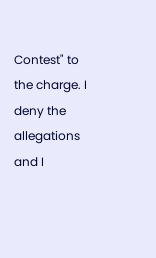Contest" to the charge. I deny the allegations and I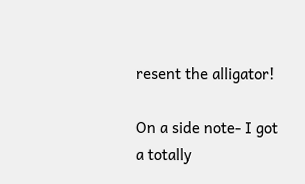resent the alligator!

On a side note- I got a totally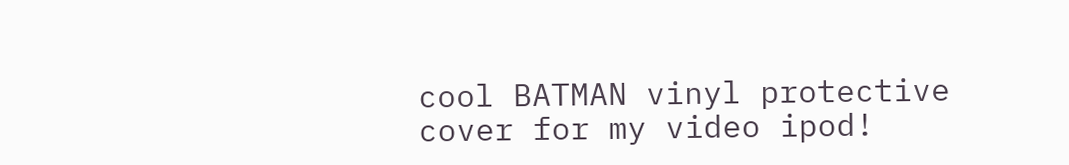cool BATMAN vinyl protective cover for my video ipod!